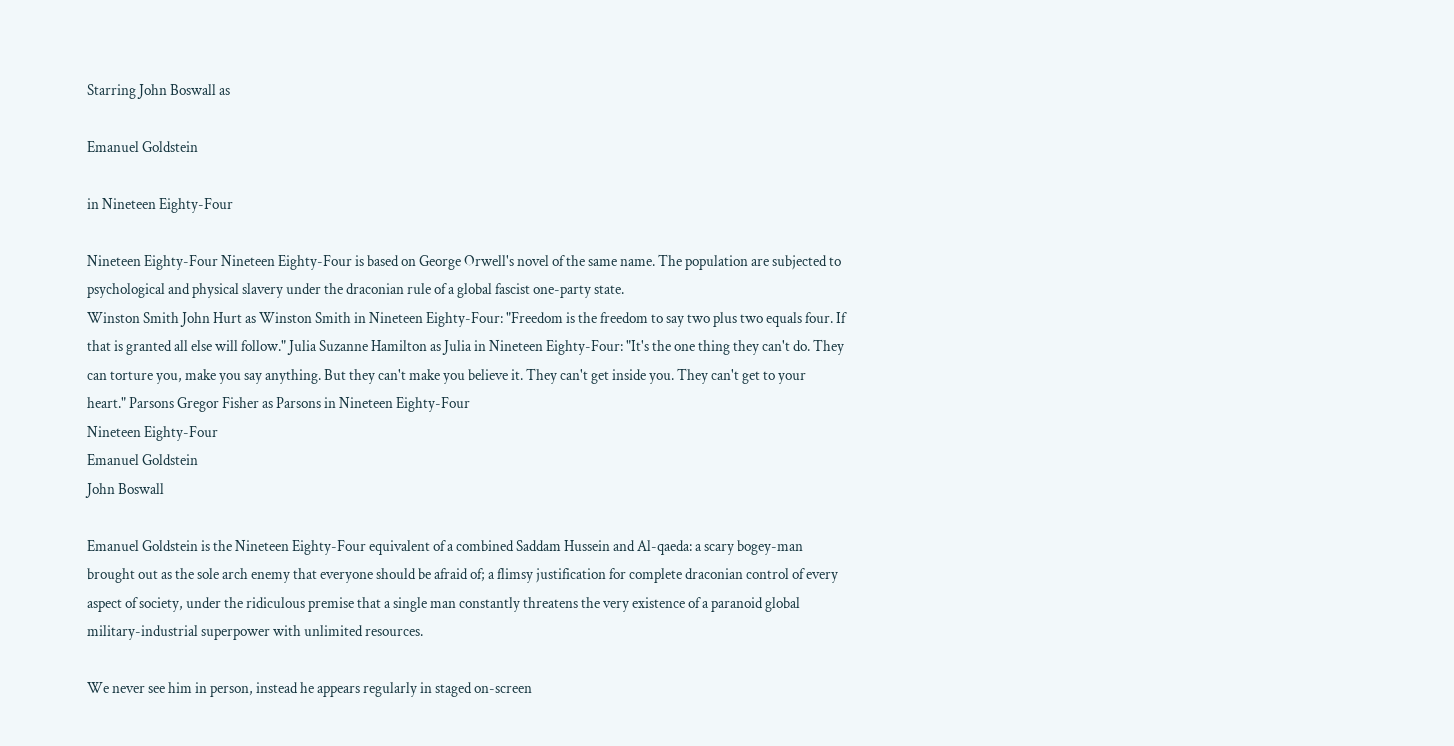Starring John Boswall as

Emanuel Goldstein

in Nineteen Eighty-Four

Nineteen Eighty-Four Nineteen Eighty-Four is based on George Orwell's novel of the same name. The population are subjected to psychological and physical slavery under the draconian rule of a global fascist one-party state.
Winston Smith John Hurt as Winston Smith in Nineteen Eighty-Four: "Freedom is the freedom to say two plus two equals four. If that is granted all else will follow." Julia Suzanne Hamilton as Julia in Nineteen Eighty-Four: "It's the one thing they can't do. They can torture you, make you say anything. But they can't make you believe it. They can't get inside you. They can't get to your heart." Parsons Gregor Fisher as Parsons in Nineteen Eighty-Four
Nineteen Eighty-Four
Emanuel Goldstein
John Boswall

Emanuel Goldstein is the Nineteen Eighty-Four equivalent of a combined Saddam Hussein and Al-qaeda: a scary bogey-man brought out as the sole arch enemy that everyone should be afraid of; a flimsy justification for complete draconian control of every aspect of society, under the ridiculous premise that a single man constantly threatens the very existence of a paranoid global military-industrial superpower with unlimited resources.

We never see him in person, instead he appears regularly in staged on-screen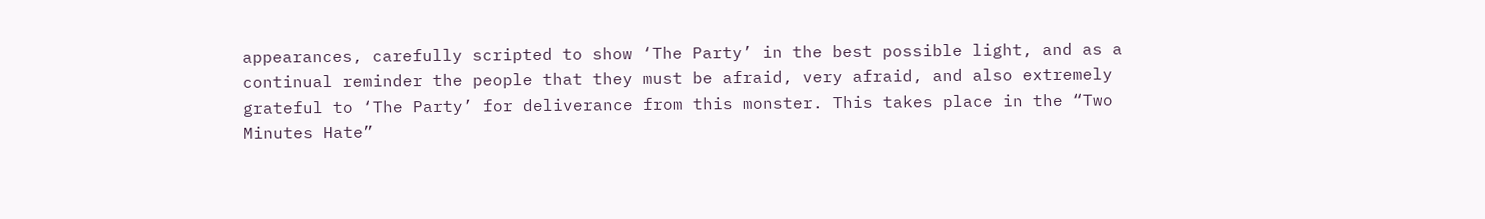appearances, carefully scripted to show ‘The Party’ in the best possible light, and as a continual reminder the people that they must be afraid, very afraid, and also extremely grateful to ‘The Party’ for deliverance from this monster. This takes place in the “Two Minutes Hate”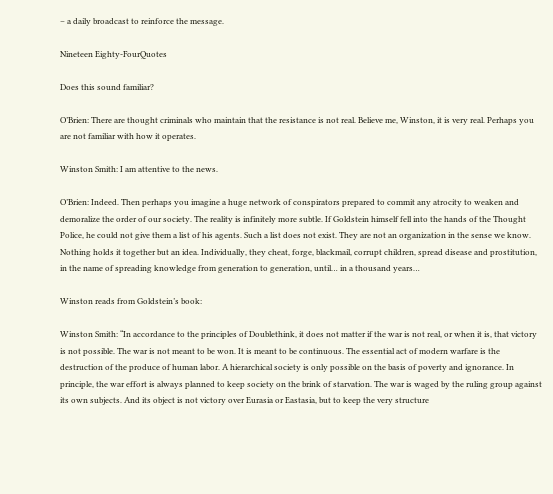– a daily broadcast to reinforce the message.

Nineteen Eighty-FourQuotes

Does this sound familiar?

O’Brien: There are thought criminals who maintain that the resistance is not real. Believe me, Winston, it is very real. Perhaps you are not familiar with how it operates.

Winston Smith: I am attentive to the news.

O’Brien: Indeed. Then perhaps you imagine a huge network of conspirators prepared to commit any atrocity to weaken and demoralize the order of our society. The reality is infinitely more subtle. If Goldstein himself fell into the hands of the Thought Police, he could not give them a list of his agents. Such a list does not exist. They are not an organization in the sense we know. Nothing holds it together but an idea. Individually, they cheat, forge, blackmail, corrupt children, spread disease and prostitution, in the name of spreading knowledge from generation to generation, until… in a thousand years…

Winston reads from Goldstein’s book:

Winston Smith: “In accordance to the principles of Doublethink, it does not matter if the war is not real, or when it is, that victory is not possible. The war is not meant to be won. It is meant to be continuous. The essential act of modern warfare is the destruction of the produce of human labor. A hierarchical society is only possible on the basis of poverty and ignorance. In principle, the war effort is always planned to keep society on the brink of starvation. The war is waged by the ruling group against its own subjects. And its object is not victory over Eurasia or Eastasia, but to keep the very structure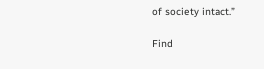of society intact.”

Find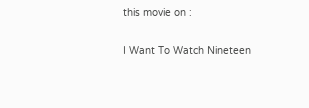this movie on :

I Want To Watch Nineteen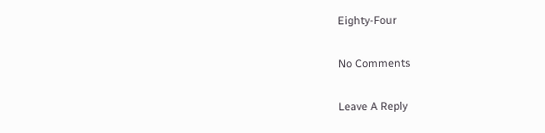Eighty-Four

No Comments

Leave A Reply